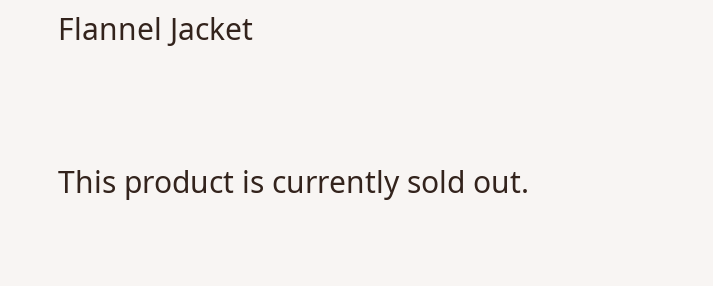Flannel Jacket


This product is currently sold out.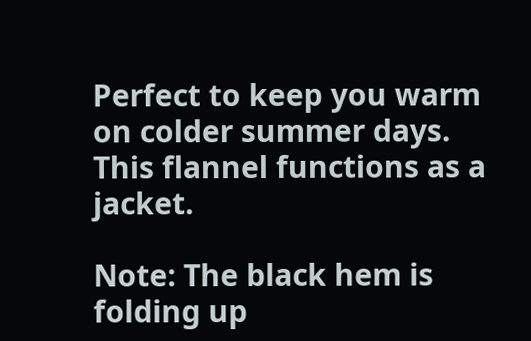Perfect to keep you warm on colder summer days. This flannel functions as a jacket.

Note: The black hem is folding up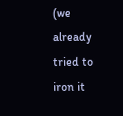(we already tried to iron it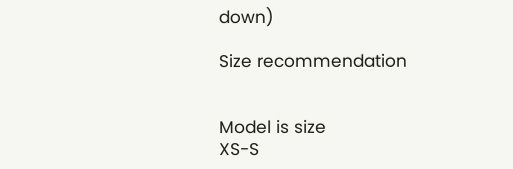down)

Size recommendation


Model is size
XS-S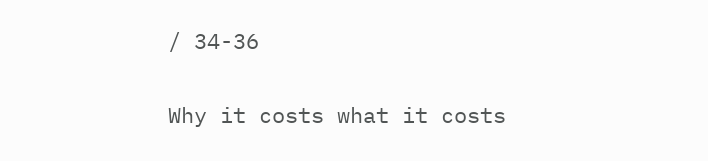/ 34-36

Why it costs what it costs